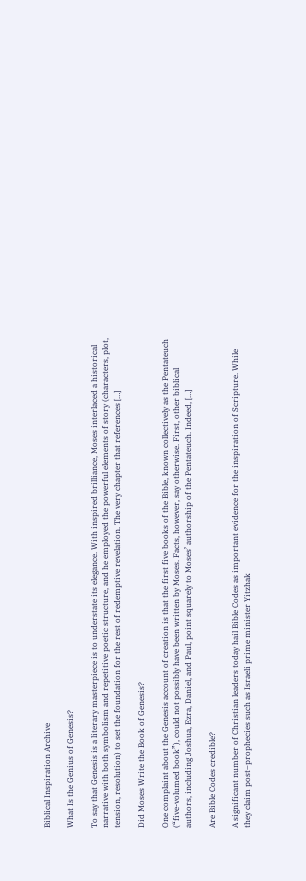Biblical Inspiration Archive

What Is the Genius of Genesis?

To say that Genesis is a literary masterpiece is to understate its elegance. With inspired brilliance, Moses interlaced a historical narrative with both symbolism and repetitive poetic structure, and he employed the powerful elements of story (characters, plot, tension, resolution) to set the foundation for the rest of redemptive revelation. The very chapter that references […]

Did Moses Write the Book of Genesis?

One complaint about the Genesis account of creation is that the first five books of the Bible, known collectively as the Pentateuch (“five-volumed book”), could not possibly have been written by Moses. Facts, however, say otherwise. First, other biblical authors, including Joshua, Ezra, Daniel, and Paul, point squarely to Moses’ authorship of the Pentateuch. Indeed, […]

Are Bible Codes credible?

A significant number of Christian leaders today hail Bible Codes as important evidence for the inspiration of Scripture. While they claim post–prophecies such as Israeli prime minister Yitzhak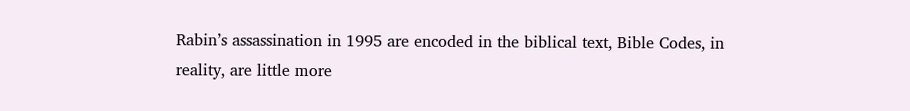Rabin’s assassination in 1995 are encoded in the biblical text, Bible Codes, in reality, are little more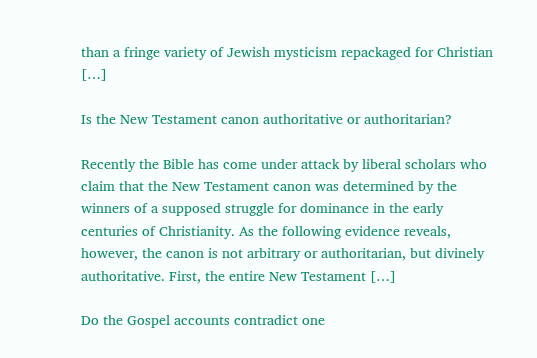than a fringe variety of Jewish mysticism repackaged for Christian […]

Is the New Testament canon authoritative or authoritarian?

Recently the Bible has come under attack by liberal scholars who claim that the New Testament canon was determined by the winners of a supposed struggle for dominance in the early centuries of Christianity. As the following evidence reveals, however, the canon is not arbitrary or authoritarian, but divinely authoritative. First, the entire New Testament […]

Do the Gospel accounts contradict one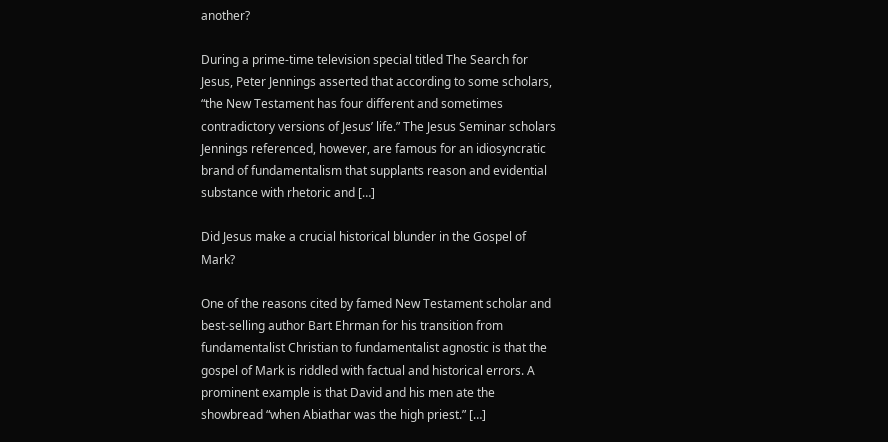another?

During a prime-time television special titled The Search for Jesus, Peter Jennings asserted that according to some scholars, “the New Testament has four different and sometimes contradictory versions of Jesus’ life.” The Jesus Seminar scholars Jennings referenced, however, are famous for an idiosyncratic brand of fundamentalism that supplants reason and evidential substance with rhetoric and […]

Did Jesus make a crucial historical blunder in the Gospel of Mark?

One of the reasons cited by famed New Testament scholar and best-selling author Bart Ehrman for his transition from fundamentalist Christian to fundamentalist agnostic is that the gospel of Mark is riddled with factual and historical errors. A prominent example is that David and his men ate the showbread “when Abiathar was the high priest.” […]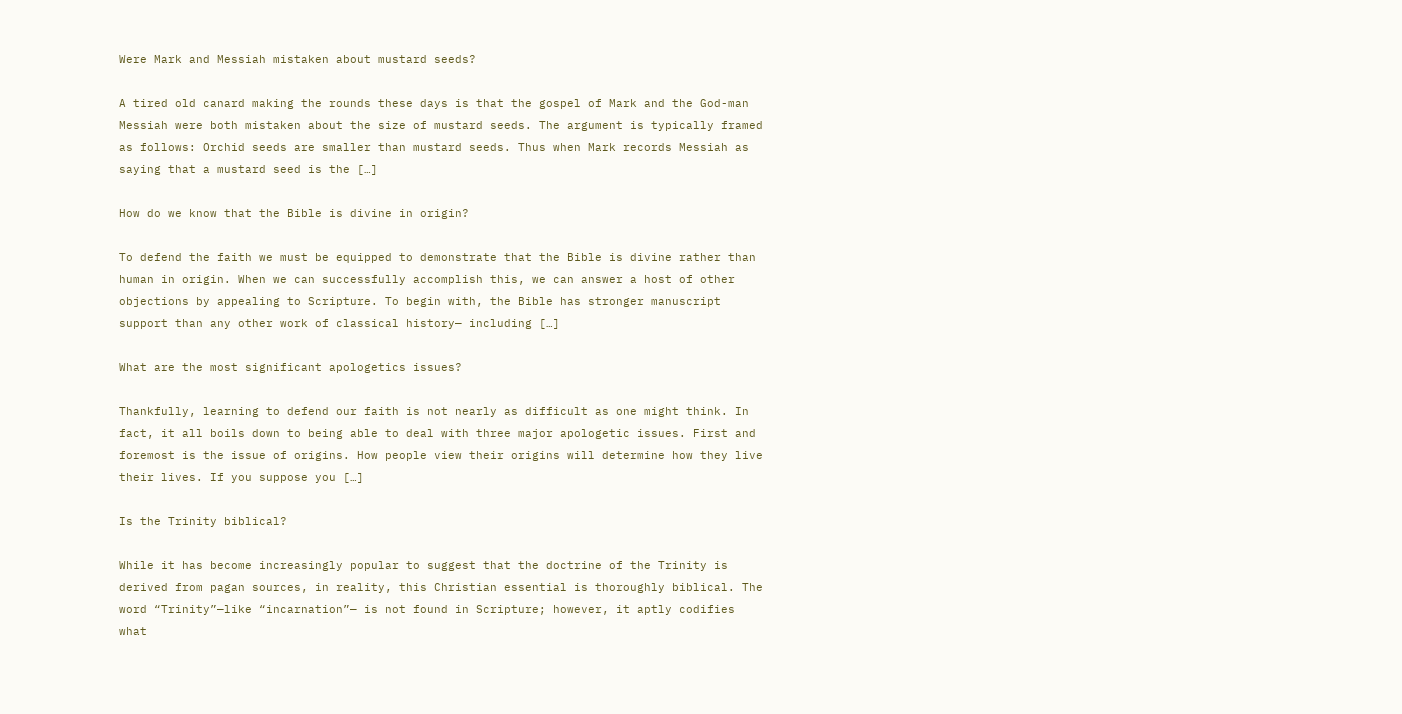Were Mark and Messiah mistaken about mustard seeds?

A tired old canard making the rounds these days is that the gospel of Mark and the God-man Messiah were both mistaken about the size of mustard seeds. The argument is typically framed as follows: Orchid seeds are smaller than mustard seeds. Thus when Mark records Messiah as saying that a mustard seed is the […]

How do we know that the Bible is divine in origin?

To defend the faith we must be equipped to demonstrate that the Bible is divine rather than human in origin. When we can successfully accomplish this, we can answer a host of other objections by appealing to Scripture. To begin with, the Bible has stronger manuscript support than any other work of classical history— including […]

What are the most significant apologetics issues?

Thankfully, learning to defend our faith is not nearly as difficult as one might think. In fact, it all boils down to being able to deal with three major apologetic issues. First and foremost is the issue of origins. How people view their origins will determine how they live their lives. If you suppose you […]

Is the Trinity biblical?

While it has become increasingly popular to suggest that the doctrine of the Trinity is derived from pagan sources, in reality, this Christian essential is thoroughly biblical. The word “Trinity”—like “incarnation”— is not found in Scripture; however, it aptly codifies what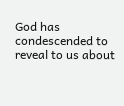God has condescended to reveal to us about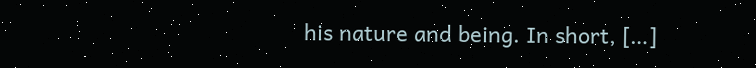his nature and being. In short, […]